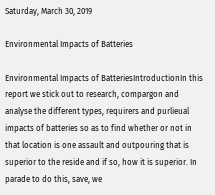Saturday, March 30, 2019

Environmental Impacts of Batteries

Environmental Impacts of BatteriesIntroductionIn this report we stick out to research, compargon and analyse the different types, requirers and purlieual impacts of batteries so as to find whether or not in that location is one assault and outpouring that is superior to the reside and if so, how it is superior. In parade to do this, save, we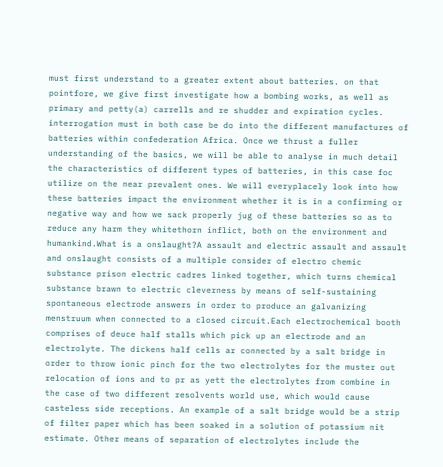must first understand to a greater extent about batteries. on that pointfore, we give first investigate how a bombing works, as well as primary and petty(a) carrells and re shudder and expiration cycles. interrogation must in both case be do into the different manufactures of batteries within confederation Africa. Once we thrust a fuller understanding of the basics, we will be able to analyse in much detail the characteristics of different types of batteries, in this case foc utilize on the near prevalent ones. We will everyplacely look into how these batteries impact the environment whether it is in a confirming or negative way and how we sack properly jug of these batteries so as to reduce any harm they whitethorn inflict, both on the environment and humankind.What is a onslaught?A assault and electric assault and assault and onslaught consists of a multiple consider of electro chemic substance prison electric cadres linked together, which turns chemical substance brawn to electric cleverness by means of self-sustaining spontaneous electrode answers in order to produce an galvanizing menstruum when connected to a closed circuit.Each electrochemical booth comprises of deuce half stalls which pick up an electrode and an electrolyte. The dickens half cells ar connected by a salt bridge in order to throw ionic pinch for the two electrolytes for the muster out relocation of ions and to pr as yett the electrolytes from combine in the case of two different resolvents world use, which would cause casteless side receptions. An example of a salt bridge would be a strip of filter paper which has been soaked in a solution of potassium nit estimate. Other means of separation of electrolytes include the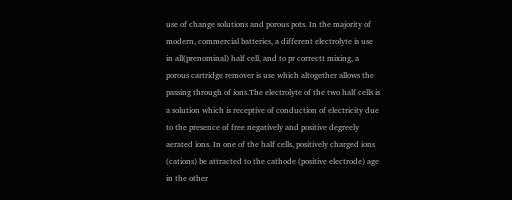use of change solutions and porous pots. In the majority of modern, commercial batteries, a different electrolyte is use in all(prenominal) half cell, and to pr correctt mixing, a porous cartridge remover is use which altogether allows the passing through of ions.The electrolyte of the two half cells is a solution which is receptive of conduction of electricity due to the presence of free negatively and positive degreely aerated ions. In one of the half cells, positively charged ions (cations) be attracted to the cathode (positive electrode) age in the other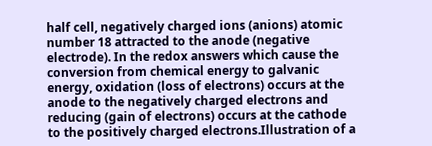half cell, negatively charged ions (anions) atomic number 18 attracted to the anode (negative electrode). In the redox answers which cause the conversion from chemical energy to galvanic energy, oxidation (loss of electrons) occurs at the anode to the negatively charged electrons and reducing (gain of electrons) occurs at the cathode to the positively charged electrons.Illustration of a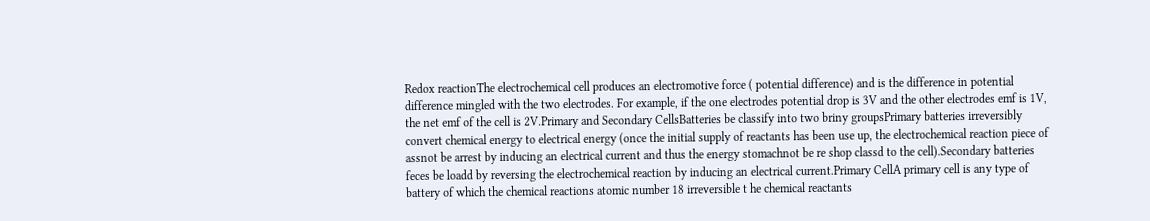Redox reactionThe electrochemical cell produces an electromotive force ( potential difference) and is the difference in potential difference mingled with the two electrodes. For example, if the one electrodes potential drop is 3V and the other electrodes emf is 1V, the net emf of the cell is 2V.Primary and Secondary CellsBatteries be classify into two briny groupsPrimary batteries irreversibly convert chemical energy to electrical energy (once the initial supply of reactants has been use up, the electrochemical reaction piece of assnot be arrest by inducing an electrical current and thus the energy stomachnot be re shop classd to the cell).Secondary batteries feces be loadd by reversing the electrochemical reaction by inducing an electrical current.Primary CellA primary cell is any type of battery of which the chemical reactions atomic number 18 irreversible t he chemical reactants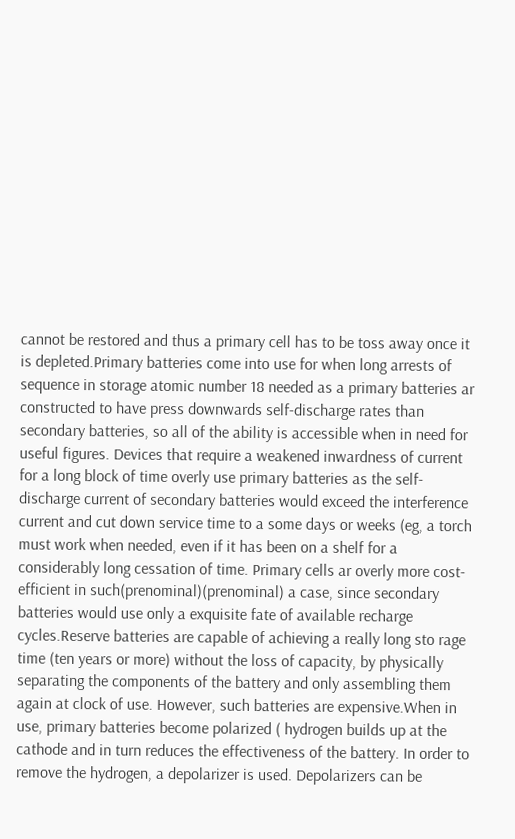cannot be restored and thus a primary cell has to be toss away once it is depleted.Primary batteries come into use for when long arrests of sequence in storage atomic number 18 needed as a primary batteries ar constructed to have press downwards self-discharge rates than secondary batteries, so all of the ability is accessible when in need for useful figures. Devices that require a weakened inwardness of current for a long block of time overly use primary batteries as the self-discharge current of secondary batteries would exceed the interference current and cut down service time to a some days or weeks (eg, a torch must work when needed, even if it has been on a shelf for a considerably long cessation of time. Primary cells ar overly more cost-efficient in such(prenominal)(prenominal) a case, since secondary batteries would use only a exquisite fate of available recharge cycles.Reserve batteries are capable of achieving a really long sto rage time (ten years or more) without the loss of capacity, by physically separating the components of the battery and only assembling them again at clock of use. However, such batteries are expensive.When in use, primary batteries become polarized ( hydrogen builds up at the cathode and in turn reduces the effectiveness of the battery. In order to remove the hydrogen, a depolarizer is used. Depolarizers can be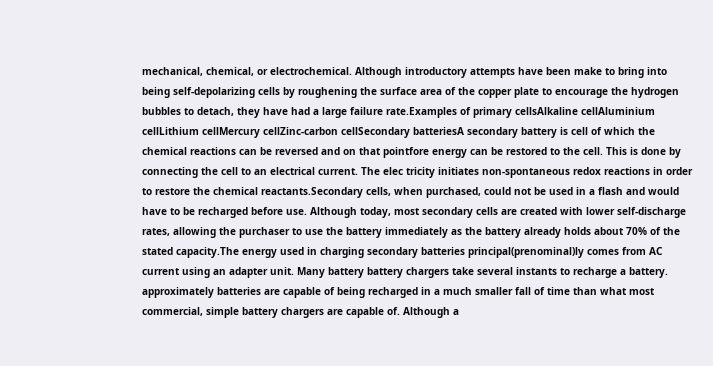mechanical, chemical, or electrochemical. Although introductory attempts have been make to bring into being self-depolarizing cells by roughening the surface area of the copper plate to encourage the hydrogen bubbles to detach, they have had a large failure rate.Examples of primary cellsAlkaline cellAluminium cellLithium cellMercury cellZinc-carbon cellSecondary batteriesA secondary battery is cell of which the chemical reactions can be reversed and on that pointfore energy can be restored to the cell. This is done by connecting the cell to an electrical current. The elec tricity initiates non-spontaneous redox reactions in order to restore the chemical reactants.Secondary cells, when purchased, could not be used in a flash and would have to be recharged before use. Although today, most secondary cells are created with lower self-discharge rates, allowing the purchaser to use the battery immediately as the battery already holds about 70% of the stated capacity.The energy used in charging secondary batteries principal(prenominal)ly comes from AC current using an adapter unit. Many battery battery chargers take several instants to recharge a battery. approximately batteries are capable of being recharged in a much smaller fall of time than what most commercial, simple battery chargers are capable of. Although a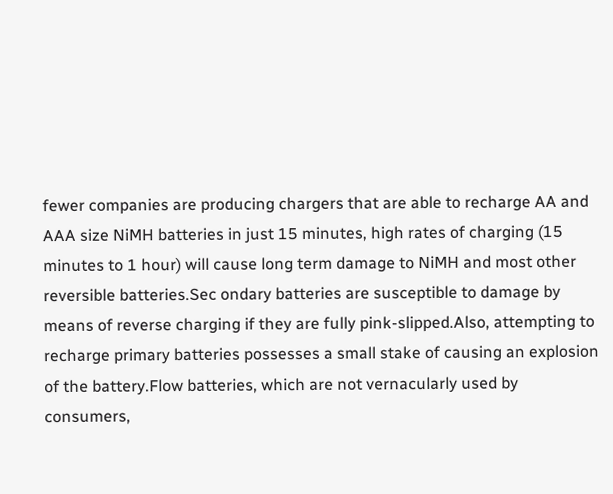fewer companies are producing chargers that are able to recharge AA and AAA size NiMH batteries in just 15 minutes, high rates of charging (15 minutes to 1 hour) will cause long term damage to NiMH and most other reversible batteries.Sec ondary batteries are susceptible to damage by means of reverse charging if they are fully pink-slipped.Also, attempting to recharge primary batteries possesses a small stake of causing an explosion of the battery.Flow batteries, which are not vernacularly used by consumers,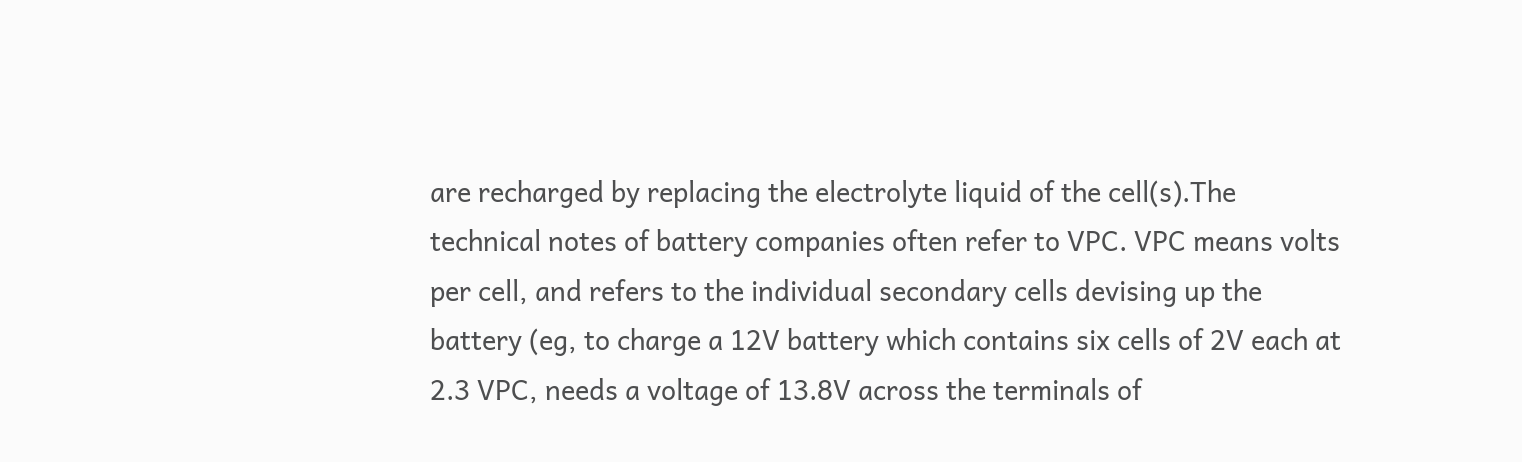are recharged by replacing the electrolyte liquid of the cell(s).The technical notes of battery companies often refer to VPC. VPC means volts per cell, and refers to the individual secondary cells devising up the battery (eg, to charge a 12V battery which contains six cells of 2V each at 2.3 VPC, needs a voltage of 13.8V across the terminals of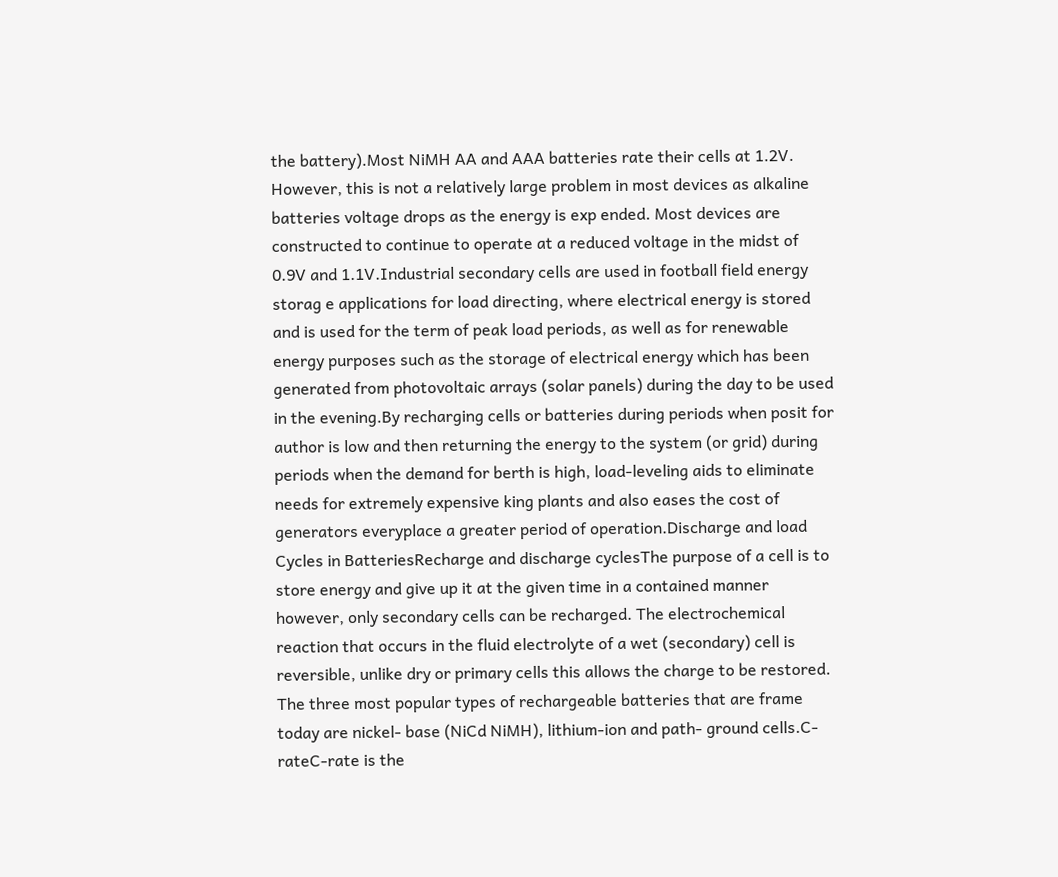the battery).Most NiMH AA and AAA batteries rate their cells at 1.2V. However, this is not a relatively large problem in most devices as alkaline batteries voltage drops as the energy is exp ended. Most devices are constructed to continue to operate at a reduced voltage in the midst of 0.9V and 1.1V.Industrial secondary cells are used in football field energy storag e applications for load directing, where electrical energy is stored and is used for the term of peak load periods, as well as for renewable energy purposes such as the storage of electrical energy which has been generated from photovoltaic arrays (solar panels) during the day to be used in the evening.By recharging cells or batteries during periods when posit for author is low and then returning the energy to the system (or grid) during periods when the demand for berth is high, load-leveling aids to eliminate needs for extremely expensive king plants and also eases the cost of generators everyplace a greater period of operation.Discharge and load Cycles in BatteriesRecharge and discharge cyclesThe purpose of a cell is to store energy and give up it at the given time in a contained manner however, only secondary cells can be recharged. The electrochemical reaction that occurs in the fluid electrolyte of a wet (secondary) cell is reversible, unlike dry or primary cells this allows the charge to be restored. The three most popular types of rechargeable batteries that are frame today are nickel- base (NiCd NiMH), lithium-ion and path- ground cells.C-rateC-rate is the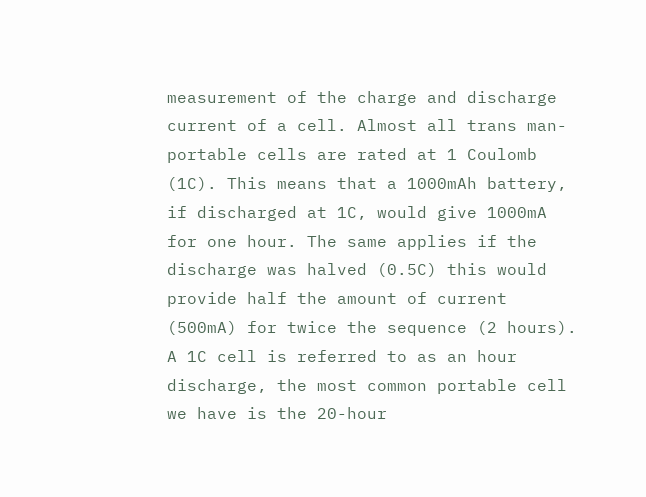measurement of the charge and discharge current of a cell. Almost all trans man-portable cells are rated at 1 Coulomb (1C). This means that a 1000mAh battery, if discharged at 1C, would give 1000mA for one hour. The same applies if the discharge was halved (0.5C) this would provide half the amount of current (500mA) for twice the sequence (2 hours). A 1C cell is referred to as an hour discharge, the most common portable cell we have is the 20-hour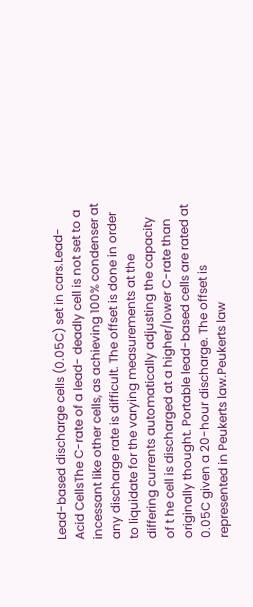Lead-based discharge cells (0.05C) set in cars.Lead-Acid CellsThe C-rate of a lead- deadly cell is not set to a incessant like other cells, as achieving 100% condenser at any discharge rate is difficult. The offset is done in order to liquidate for the varying measurements at the differing currents automatically adjusting the capacity of t he cell is discharged at a higher/lower C-rate than originally thought. Portable lead-based cells are rated at 0.05C given a 20-hour discharge. The offset is represented in Peukerts law.Peukerts law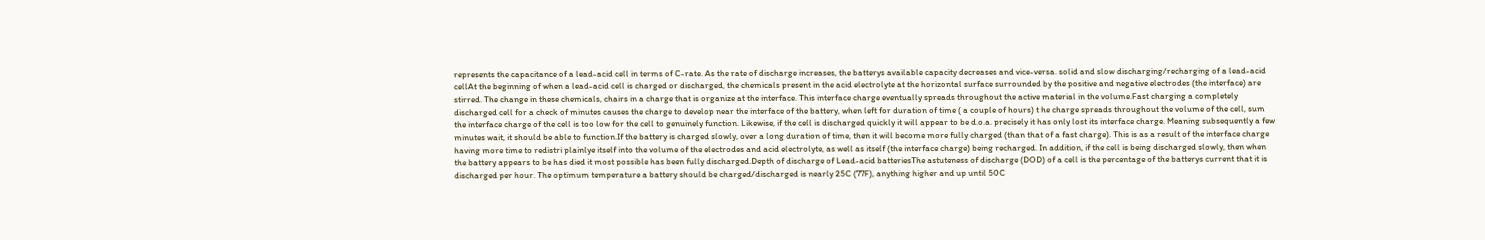represents the capacitance of a lead-acid cell in terms of C-rate. As the rate of discharge increases, the batterys available capacity decreases and vice-versa. solid and slow discharging/recharging of a lead-acid cellAt the beginning of when a lead-acid cell is charged or discharged, the chemicals present in the acid electrolyte at the horizontal surface surrounded by the positive and negative electrodes (the interface) are stirred. The change in these chemicals, chairs in a charge that is organize at the interface. This interface charge eventually spreads throughout the active material in the volume.Fast charging a completely discharged cell for a check of minutes causes the charge to develop near the interface of the battery, when left for duration of time ( a couple of hours) t he charge spreads throughout the volume of the cell, sum the interface charge of the cell is too low for the cell to genuinely function. Likewise, if the cell is discharged quickly it will appear to be d.o.a. precisely it has only lost its interface charge. Meaning subsequently a few minutes wait, it should be able to function.If the battery is charged slowly, over a long duration of time, then it will become more fully charged (than that of a fast charge). This is as a result of the interface charge having more time to redistri plainlye itself into the volume of the electrodes and acid electrolyte, as well as itself (the interface charge) being recharged. In addition, if the cell is being discharged slowly, then when the battery appears to be has died it most possible has been fully discharged.Depth of discharge of Lead-acid batteriesThe astuteness of discharge (DOD) of a cell is the percentage of the batterys current that it is discharged per hour. The optimum temperature a battery should be charged/discharged is nearly 25C (77F), anything higher and up until 50C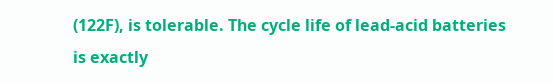(122F), is tolerable. The cycle life of lead-acid batteries is exactly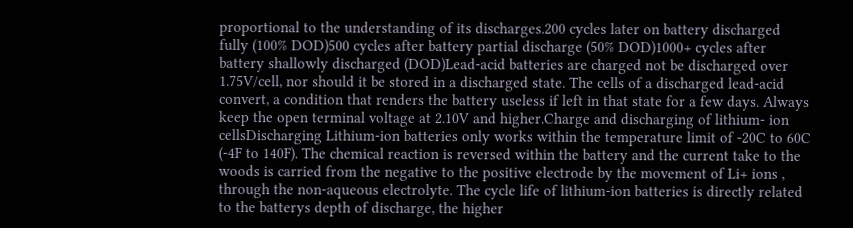proportional to the understanding of its discharges.200 cycles later on battery discharged fully (100% DOD)500 cycles after battery partial discharge (50% DOD)1000+ cycles after battery shallowly discharged (DOD)Lead-acid batteries are charged not be discharged over 1.75V/cell, nor should it be stored in a discharged state. The cells of a discharged lead-acid convert, a condition that renders the battery useless if left in that state for a few days. Always keep the open terminal voltage at 2.10V and higher.Charge and discharging of lithium- ion cellsDischarging Lithium-ion batteries only works within the temperature limit of -20C to 60C (-4F to 140F). The chemical reaction is reversed within the battery and the current take to the woods is carried from the negative to the positive electrode by the movement of Li+ ions , through the non-aqueous electrolyte. The cycle life of lithium-ion batteries is directly related to the batterys depth of discharge, the higher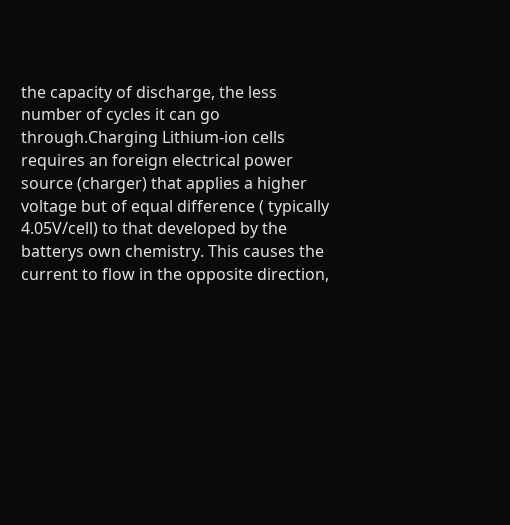the capacity of discharge, the less number of cycles it can go through.Charging Lithium-ion cells requires an foreign electrical power source (charger) that applies a higher voltage but of equal difference ( typically 4.05V/cell) to that developed by the batterys own chemistry. This causes the current to flow in the opposite direction,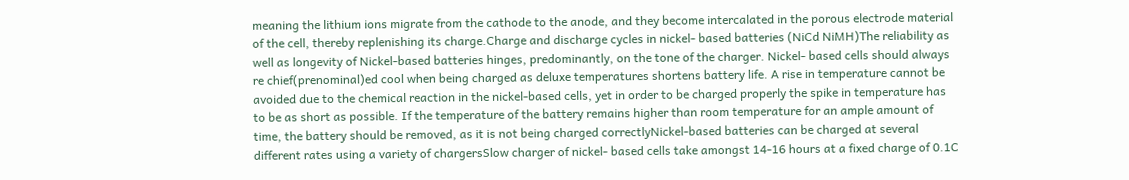meaning the lithium ions migrate from the cathode to the anode, and they become intercalated in the porous electrode material of the cell, thereby replenishing its charge.Charge and discharge cycles in nickel- based batteries (NiCd NiMH)The reliability as well as longevity of Nickel-based batteries hinges, predominantly, on the tone of the charger. Nickel- based cells should always re chief(prenominal)ed cool when being charged as deluxe temperatures shortens battery life. A rise in temperature cannot be avoided due to the chemical reaction in the nickel-based cells, yet in order to be charged properly the spike in temperature has to be as short as possible. If the temperature of the battery remains higher than room temperature for an ample amount of time, the battery should be removed, as it is not being charged correctlyNickel-based batteries can be charged at several different rates using a variety of chargersSlow charger of nickel- based cells take amongst 14-16 hours at a fixed charge of 0.1C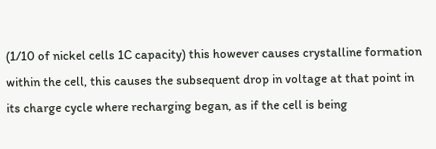(1/10 of nickel cells 1C capacity) this however causes crystalline formation within the cell, this causes the subsequent drop in voltage at that point in its charge cycle where recharging began, as if the cell is being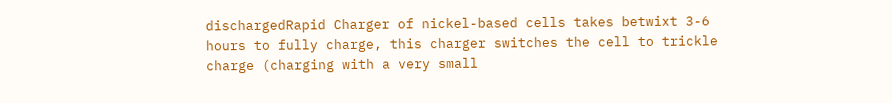dischargedRapid Charger of nickel-based cells takes betwixt 3-6 hours to fully charge, this charger switches the cell to trickle charge (charging with a very small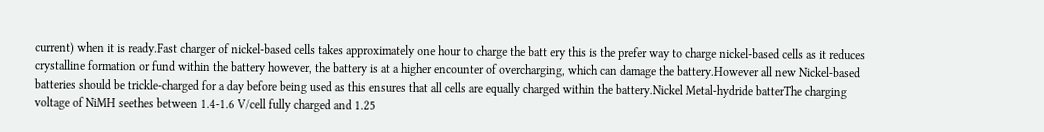current) when it is ready.Fast charger of nickel-based cells takes approximately one hour to charge the batt ery this is the prefer way to charge nickel-based cells as it reduces crystalline formation or fund within the battery however, the battery is at a higher encounter of overcharging, which can damage the battery.However all new Nickel-based batteries should be trickle-charged for a day before being used as this ensures that all cells are equally charged within the battery.Nickel Metal-hydride batterThe charging voltage of NiMH seethes between 1.4-1.6 V/cell fully charged and 1.25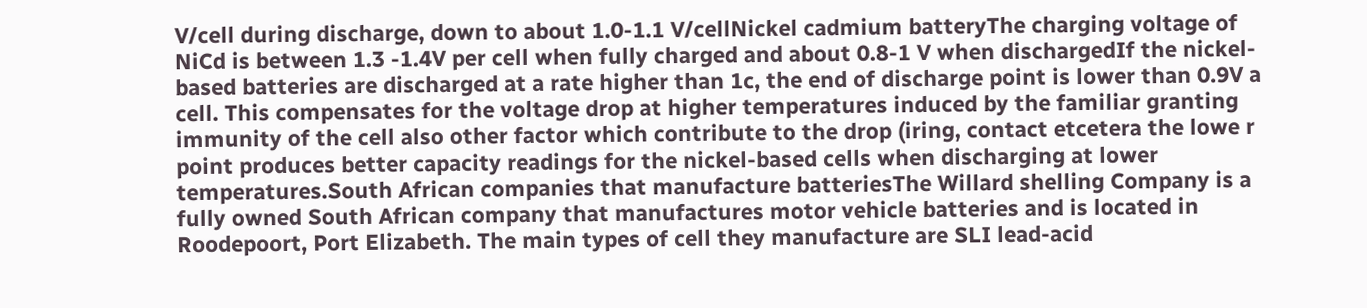V/cell during discharge, down to about 1.0-1.1 V/cellNickel cadmium batteryThe charging voltage of NiCd is between 1.3 -1.4V per cell when fully charged and about 0.8-1 V when dischargedIf the nickel-based batteries are discharged at a rate higher than 1c, the end of discharge point is lower than 0.9V a cell. This compensates for the voltage drop at higher temperatures induced by the familiar granting immunity of the cell also other factor which contribute to the drop (iring, contact etcetera the lowe r point produces better capacity readings for the nickel-based cells when discharging at lower temperatures.South African companies that manufacture batteriesThe Willard shelling Company is a fully owned South African company that manufactures motor vehicle batteries and is located in Roodepoort, Port Elizabeth. The main types of cell they manufacture are SLI lead-acid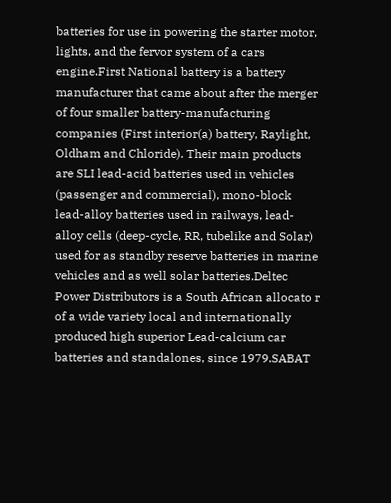batteries for use in powering the starter motor, lights, and the fervor system of a cars engine.First National battery is a battery manufacturer that came about after the merger of four smaller battery-manufacturing companies (First interior(a) battery, Raylight, Oldham and Chloride). Their main products are SLI lead-acid batteries used in vehicles (passenger and commercial), mono-block lead-alloy batteries used in railways, lead-alloy cells (deep-cycle, RR, tubelike and Solar) used for as standby reserve batteries in marine vehicles and as well solar batteries.Deltec Power Distributors is a South African allocato r of a wide variety local and internationally produced high superior Lead-calcium car batteries and standalones, since 1979.SABAT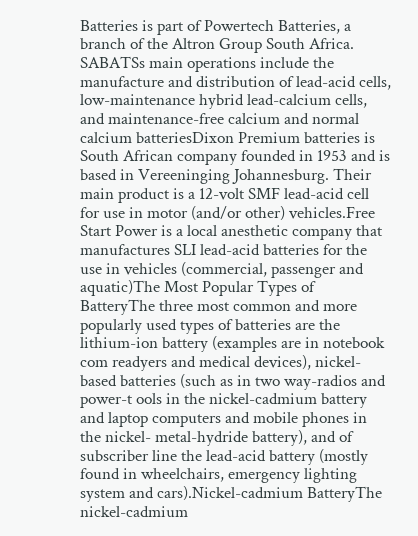Batteries is part of Powertech Batteries, a branch of the Altron Group South Africa. SABATSs main operations include the manufacture and distribution of lead-acid cells, low-maintenance hybrid lead-calcium cells, and maintenance-free calcium and normal calcium batteriesDixon Premium batteries is South African company founded in 1953 and is based in Vereeninging Johannesburg. Their main product is a 12-volt SMF lead-acid cell for use in motor (and/or other) vehicles.Free Start Power is a local anesthetic company that manufactures SLI lead-acid batteries for the use in vehicles (commercial, passenger and aquatic)The Most Popular Types of BatteryThe three most common and more popularly used types of batteries are the lithium-ion battery (examples are in notebook com readyers and medical devices), nickel-based batteries (such as in two way-radios and power-t ools in the nickel-cadmium battery and laptop computers and mobile phones in the nickel- metal-hydride battery), and of subscriber line the lead-acid battery (mostly found in wheelchairs, emergency lighting system and cars).Nickel-cadmium BatteryThe nickel-cadmium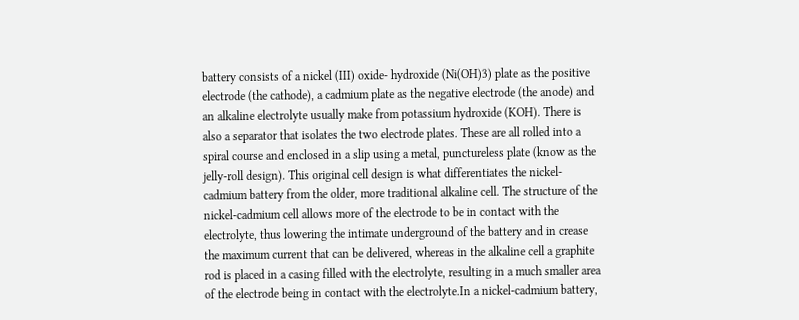battery consists of a nickel (III) oxide- hydroxide (Ni(OH)3) plate as the positive electrode (the cathode), a cadmium plate as the negative electrode (the anode) and an alkaline electrolyte usually make from potassium hydroxide (KOH). There is also a separator that isolates the two electrode plates. These are all rolled into a spiral course and enclosed in a slip using a metal, punctureless plate (know as the jelly-roll design). This original cell design is what differentiates the nickel-cadmium battery from the older, more traditional alkaline cell. The structure of the nickel-cadmium cell allows more of the electrode to be in contact with the electrolyte, thus lowering the intimate underground of the battery and in crease the maximum current that can be delivered, whereas in the alkaline cell a graphite rod is placed in a casing filled with the electrolyte, resulting in a much smaller area of the electrode being in contact with the electrolyte.In a nickel-cadmium battery,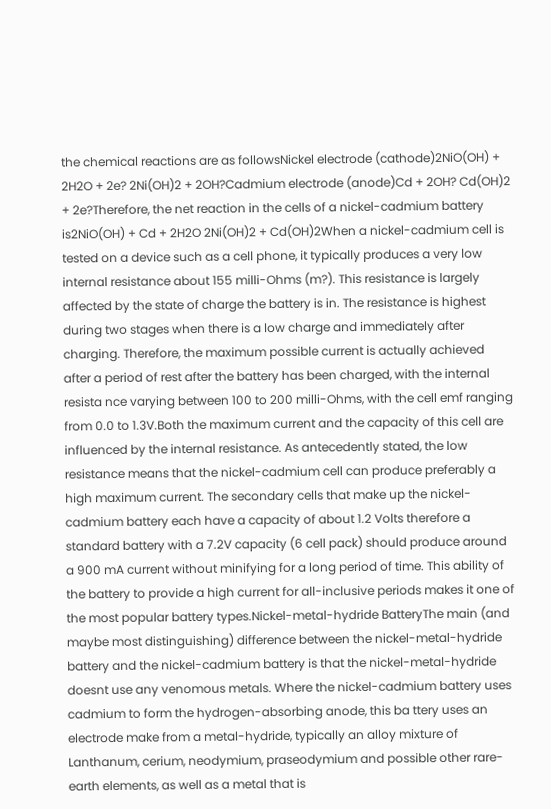the chemical reactions are as followsNickel electrode (cathode)2NiO(OH) + 2H2O + 2e? 2Ni(OH)2 + 2OH?Cadmium electrode (anode)Cd + 2OH? Cd(OH)2 + 2e?Therefore, the net reaction in the cells of a nickel-cadmium battery is2NiO(OH) + Cd + 2H2O 2Ni(OH)2 + Cd(OH)2When a nickel-cadmium cell is tested on a device such as a cell phone, it typically produces a very low internal resistance about 155 milli-Ohms (m?). This resistance is largely affected by the state of charge the battery is in. The resistance is highest during two stages when there is a low charge and immediately after charging. Therefore, the maximum possible current is actually achieved after a period of rest after the battery has been charged, with the internal resista nce varying between 100 to 200 milli-Ohms, with the cell emf ranging from 0.0 to 1.3V.Both the maximum current and the capacity of this cell are influenced by the internal resistance. As antecedently stated, the low resistance means that the nickel-cadmium cell can produce preferably a high maximum current. The secondary cells that make up the nickel-cadmium battery each have a capacity of about 1.2 Volts therefore a standard battery with a 7.2V capacity (6 cell pack) should produce around a 900 mA current without minifying for a long period of time. This ability of the battery to provide a high current for all-inclusive periods makes it one of the most popular battery types.Nickel-metal-hydride BatteryThe main (and maybe most distinguishing) difference between the nickel-metal-hydride battery and the nickel-cadmium battery is that the nickel-metal-hydride doesnt use any venomous metals. Where the nickel-cadmium battery uses cadmium to form the hydrogen-absorbing anode, this ba ttery uses an electrode make from a metal-hydride, typically an alloy mixture of Lanthanum, cerium, neodymium, praseodymium and possible other rare-earth elements, as well as a metal that is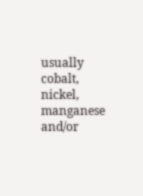usually cobalt, nickel, manganese and/or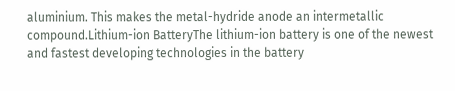aluminium. This makes the metal-hydride anode an intermetallic compound.Lithium-ion BatteryThe lithium-ion battery is one of the newest and fastest developing technologies in the battery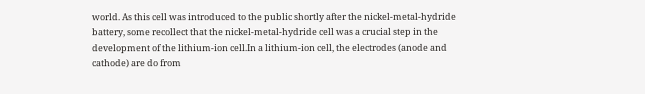world. As this cell was introduced to the public shortly after the nickel-metal-hydride battery, some recollect that the nickel-metal-hydride cell was a crucial step in the development of the lithium-ion cell.In a lithium-ion cell, the electrodes (anode and cathode) are do from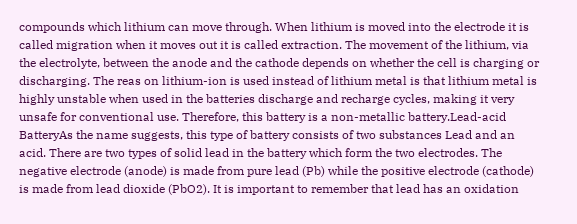compounds which lithium can move through. When lithium is moved into the electrode it is called migration when it moves out it is called extraction. The movement of the lithium, via the electrolyte, between the anode and the cathode depends on whether the cell is charging or discharging. The reas on lithium-ion is used instead of lithium metal is that lithium metal is highly unstable when used in the batteries discharge and recharge cycles, making it very unsafe for conventional use. Therefore, this battery is a non-metallic battery.Lead-acid BatteryAs the name suggests, this type of battery consists of two substances Lead and an acid. There are two types of solid lead in the battery which form the two electrodes. The negative electrode (anode) is made from pure lead (Pb) while the positive electrode (cathode) is made from lead dioxide (PbO2). It is important to remember that lead has an oxidation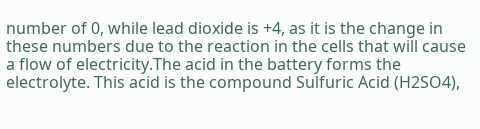number of 0, while lead dioxide is +4, as it is the change in these numbers due to the reaction in the cells that will cause a flow of electricity.The acid in the battery forms the electrolyte. This acid is the compound Sulfuric Acid (H2SO4),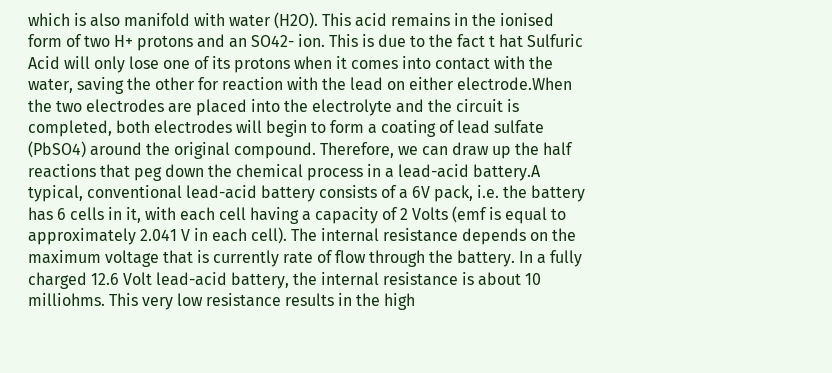which is also manifold with water (H2O). This acid remains in the ionised form of two H+ protons and an SO42- ion. This is due to the fact t hat Sulfuric Acid will only lose one of its protons when it comes into contact with the water, saving the other for reaction with the lead on either electrode.When the two electrodes are placed into the electrolyte and the circuit is completed, both electrodes will begin to form a coating of lead sulfate (PbSO4) around the original compound. Therefore, we can draw up the half reactions that peg down the chemical process in a lead-acid battery.A typical, conventional lead-acid battery consists of a 6V pack, i.e. the battery has 6 cells in it, with each cell having a capacity of 2 Volts (emf is equal to approximately 2.041 V in each cell). The internal resistance depends on the maximum voltage that is currently rate of flow through the battery. In a fully charged 12.6 Volt lead-acid battery, the internal resistance is about 10 milliohms. This very low resistance results in the high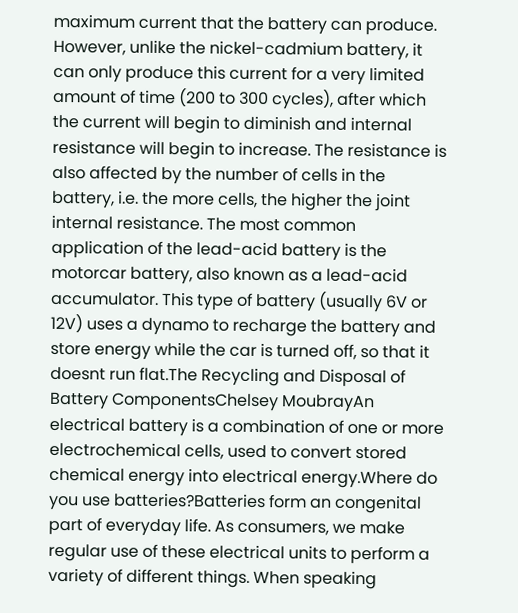maximum current that the battery can produce. However, unlike the nickel-cadmium battery, it can only produce this current for a very limited amount of time (200 to 300 cycles), after which the current will begin to diminish and internal resistance will begin to increase. The resistance is also affected by the number of cells in the battery, i.e. the more cells, the higher the joint internal resistance. The most common application of the lead-acid battery is the motorcar battery, also known as a lead-acid accumulator. This type of battery (usually 6V or 12V) uses a dynamo to recharge the battery and store energy while the car is turned off, so that it doesnt run flat.The Recycling and Disposal of Battery ComponentsChelsey MoubrayAn electrical battery is a combination of one or more electrochemical cells, used to convert stored chemical energy into electrical energy.Where do you use batteries?Batteries form an congenital part of everyday life. As consumers, we make regular use of these electrical units to perform a variety of different things. When speaking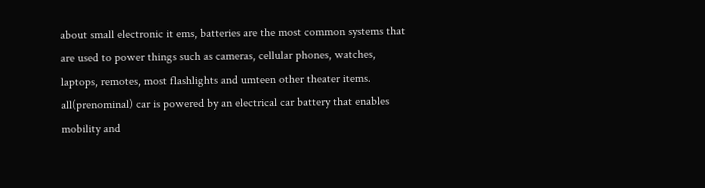about small electronic it ems, batteries are the most common systems that are used to power things such as cameras, cellular phones, watches, laptops, remotes, most flashlights and umteen other theater items. all(prenominal) car is powered by an electrical car battery that enables mobility and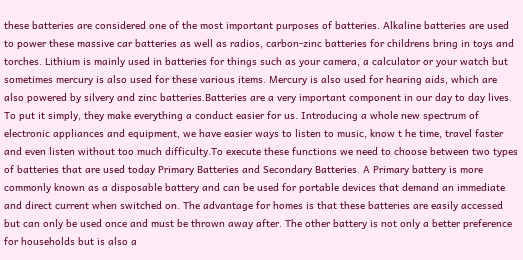these batteries are considered one of the most important purposes of batteries. Alkaline batteries are used to power these massive car batteries as well as radios, carbon-zinc batteries for childrens bring in toys and torches. Lithium is mainly used in batteries for things such as your camera, a calculator or your watch but sometimes mercury is also used for these various items. Mercury is also used for hearing aids, which are also powered by silvery and zinc batteries.Batteries are a very important component in our day to day lives. To put it simply, they make everything a conduct easier for us. Introducing a whole new spectrum of electronic appliances and equipment, we have easier ways to listen to music, know t he time, travel faster and even listen without too much difficulty.To execute these functions we need to choose between two types of batteries that are used today Primary Batteries and Secondary Batteries. A Primary battery is more commonly known as a disposable battery and can be used for portable devices that demand an immediate and direct current when switched on. The advantage for homes is that these batteries are easily accessed but can only be used once and must be thrown away after. The other battery is not only a better preference for households but is also a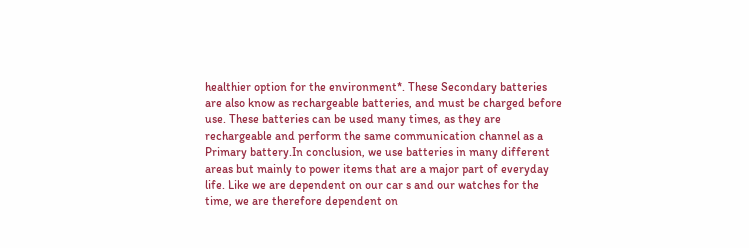healthier option for the environment*. These Secondary batteries are also know as rechargeable batteries, and must be charged before use. These batteries can be used many times, as they are rechargeable and perform the same communication channel as a Primary battery.In conclusion, we use batteries in many different areas but mainly to power items that are a major part of everyday life. Like we are dependent on our car s and our watches for the time, we are therefore dependent on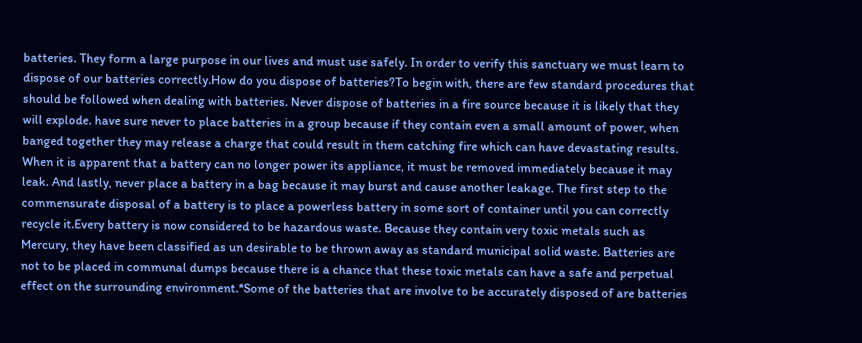batteries. They form a large purpose in our lives and must use safely. In order to verify this sanctuary we must learn to dispose of our batteries correctly.How do you dispose of batteries?To begin with, there are few standard procedures that should be followed when dealing with batteries. Never dispose of batteries in a fire source because it is likely that they will explode. have sure never to place batteries in a group because if they contain even a small amount of power, when banged together they may release a charge that could result in them catching fire which can have devastating results. When it is apparent that a battery can no longer power its appliance, it must be removed immediately because it may leak. And lastly, never place a battery in a bag because it may burst and cause another leakage. The first step to the commensurate disposal of a battery is to place a powerless battery in some sort of container until you can correctly recycle it.Every battery is now considered to be hazardous waste. Because they contain very toxic metals such as Mercury, they have been classified as un desirable to be thrown away as standard municipal solid waste. Batteries are not to be placed in communal dumps because there is a chance that these toxic metals can have a safe and perpetual effect on the surrounding environment.*Some of the batteries that are involve to be accurately disposed of are batteries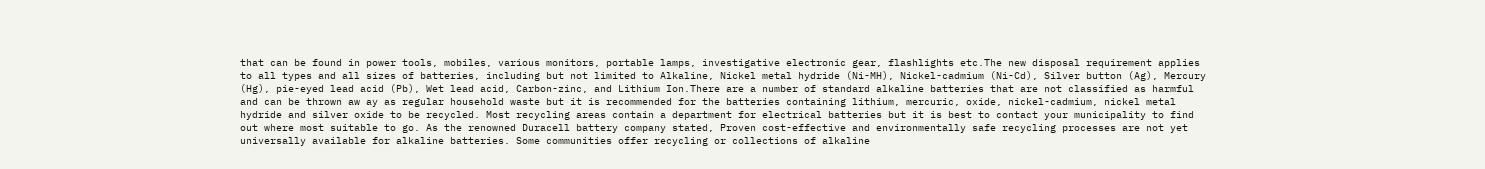that can be found in power tools, mobiles, various monitors, portable lamps, investigative electronic gear, flashlights etc.The new disposal requirement applies to all types and all sizes of batteries, including but not limited to Alkaline, Nickel metal hydride (Ni-MH), Nickel-cadmium (Ni-Cd), Silver button (Ag), Mercury (Hg), pie-eyed lead acid (Pb), Wet lead acid, Carbon-zinc, and Lithium Ion.There are a number of standard alkaline batteries that are not classified as harmful and can be thrown aw ay as regular household waste but it is recommended for the batteries containing lithium, mercuric, oxide, nickel-cadmium, nickel metal hydride and silver oxide to be recycled. Most recycling areas contain a department for electrical batteries but it is best to contact your municipality to find out where most suitable to go. As the renowned Duracell battery company stated, Proven cost-effective and environmentally safe recycling processes are not yet universally available for alkaline batteries. Some communities offer recycling or collections of alkaline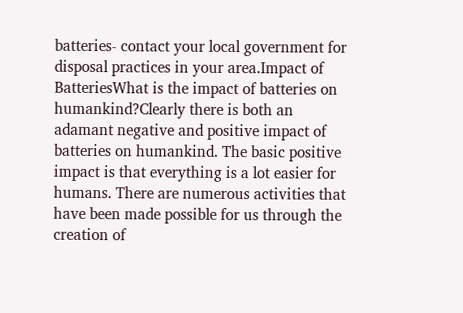batteries- contact your local government for disposal practices in your area.Impact of BatteriesWhat is the impact of batteries on humankind?Clearly there is both an adamant negative and positive impact of batteries on humankind. The basic positive impact is that everything is a lot easier for humans. There are numerous activities that have been made possible for us through the creation of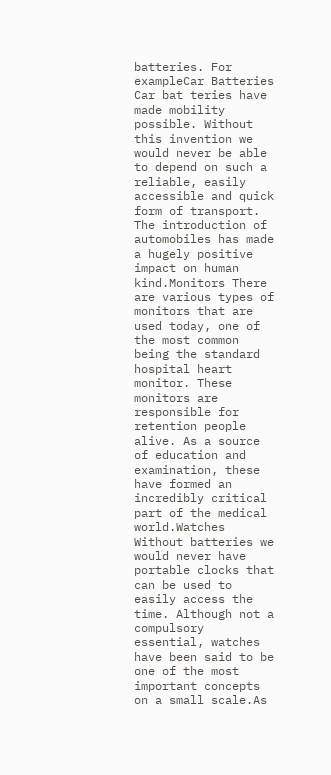batteries. For exampleCar Batteries Car bat teries have made mobility possible. Without this invention we would never be able to depend on such a reliable, easily accessible and quick form of transport. The introduction of automobiles has made a hugely positive impact on human kind.Monitors There are various types of monitors that are used today, one of the most common being the standard hospital heart monitor. These monitors are responsible for retention people alive. As a source of education and examination, these have formed an incredibly critical part of the medical world.Watches Without batteries we would never have portable clocks that can be used to easily access the time. Although not a compulsory essential, watches have been said to be one of the most important concepts on a small scale.As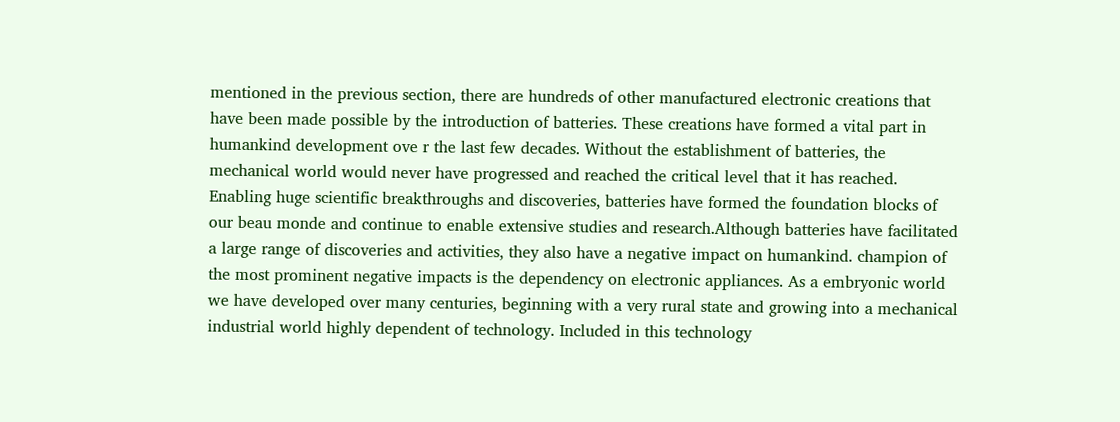mentioned in the previous section, there are hundreds of other manufactured electronic creations that have been made possible by the introduction of batteries. These creations have formed a vital part in humankind development ove r the last few decades. Without the establishment of batteries, the mechanical world would never have progressed and reached the critical level that it has reached. Enabling huge scientific breakthroughs and discoveries, batteries have formed the foundation blocks of our beau monde and continue to enable extensive studies and research.Although batteries have facilitated a large range of discoveries and activities, they also have a negative impact on humankind. champion of the most prominent negative impacts is the dependency on electronic appliances. As a embryonic world we have developed over many centuries, beginning with a very rural state and growing into a mechanical industrial world highly dependent of technology. Included in this technology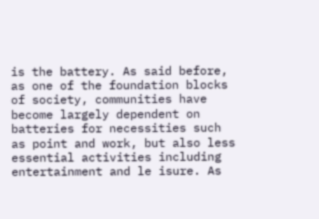is the battery. As said before, as one of the foundation blocks of society, communities have become largely dependent on batteries for necessities such as point and work, but also less essential activities including entertainment and le isure. As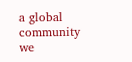a global community we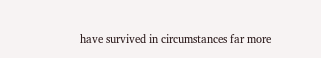have survived in circumstances far more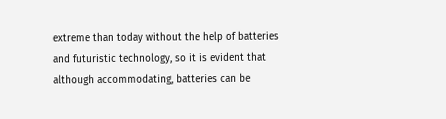extreme than today without the help of batteries and futuristic technology, so it is evident that although accommodating, batteries can be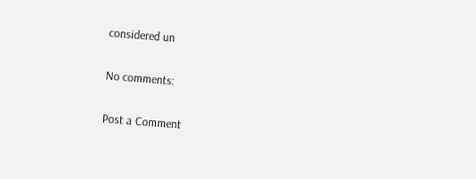considered un

No comments:

Post a Comment